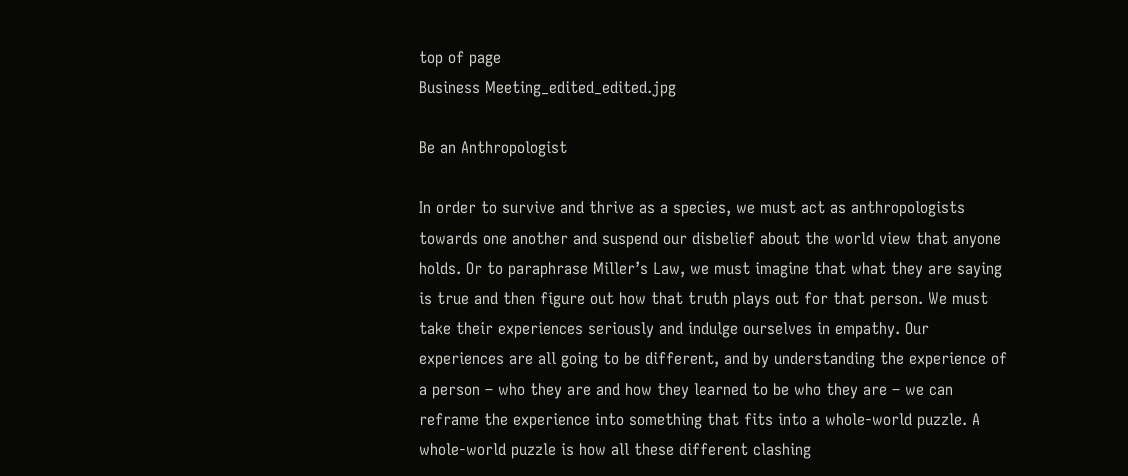top of page
Business Meeting_edited_edited.jpg

Be an Anthropologist

In order to survive and thrive as a species, we must act as anthropologists towards one another and suspend our disbelief about the world view that anyone holds. Or to paraphrase Miller’s Law, we must imagine that what they are saying is true and then figure out how that truth plays out for that person. We must take their experiences seriously and indulge ourselves in empathy. Our experiences are all going to be different, and by understanding the experience of a person – who they are and how they learned to be who they are – we can reframe the experience into something that fits into a whole-world puzzle. A whole-world puzzle is how all these different clashing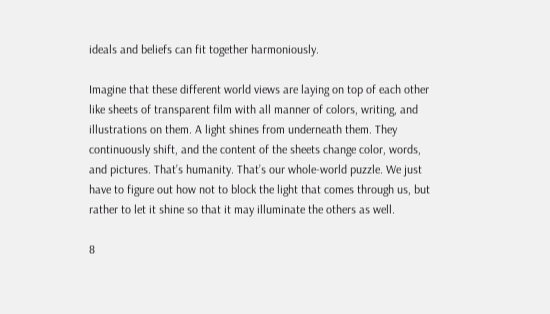ideals and beliefs can fit together harmoniously.

Imagine that these different world views are laying on top of each other like sheets of transparent film with all manner of colors, writing, and illustrations on them. A light shines from underneath them. They continuously shift, and the content of the sheets change color, words, and pictures. That’s humanity. That’s our whole-world puzzle. We just have to figure out how not to block the light that comes through us, but rather to let it shine so that it may illuminate the others as well.

8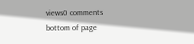views0 comments
bottom of page